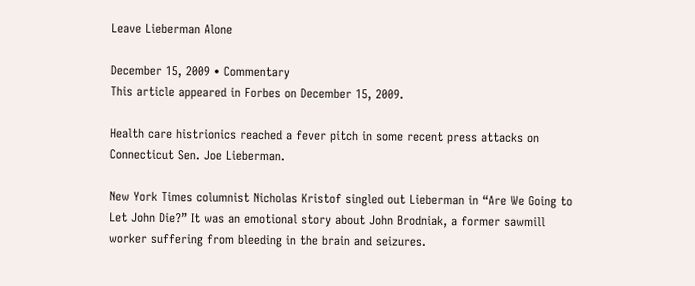Leave Lieberman Alone

December 15, 2009 • Commentary
This article appeared in Forbes on December 15, 2009.

Health care histrionics reached a fever pitch in some recent press attacks on Connecticut Sen. Joe Lieberman.

New York Times columnist Nicholas Kristof singled out Lieberman in “Are We Going to Let John Die?” It was an emotional story about John Brodniak, a former sawmill worker suffering from bleeding in the brain and seizures.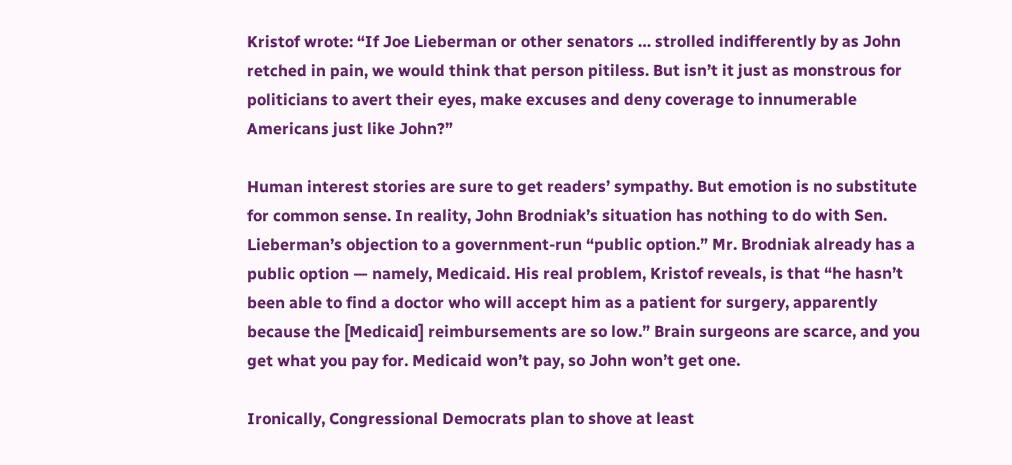Kristof wrote: “If Joe Lieberman or other senators … strolled indifferently by as John retched in pain, we would think that person pitiless. But isn’t it just as monstrous for politicians to avert their eyes, make excuses and deny coverage to innumerable Americans just like John?”

Human interest stories are sure to get readers’ sympathy. But emotion is no substitute for common sense. In reality, John Brodniak’s situation has nothing to do with Sen. Lieberman’s objection to a government‐run “public option.” Mr. Brodniak already has a public option — namely, Medicaid. His real problem, Kristof reveals, is that “he hasn’t been able to find a doctor who will accept him as a patient for surgery, apparently because the [Medicaid] reimbursements are so low.” Brain surgeons are scarce, and you get what you pay for. Medicaid won’t pay, so John won’t get one.

Ironically, Congressional Democrats plan to shove at least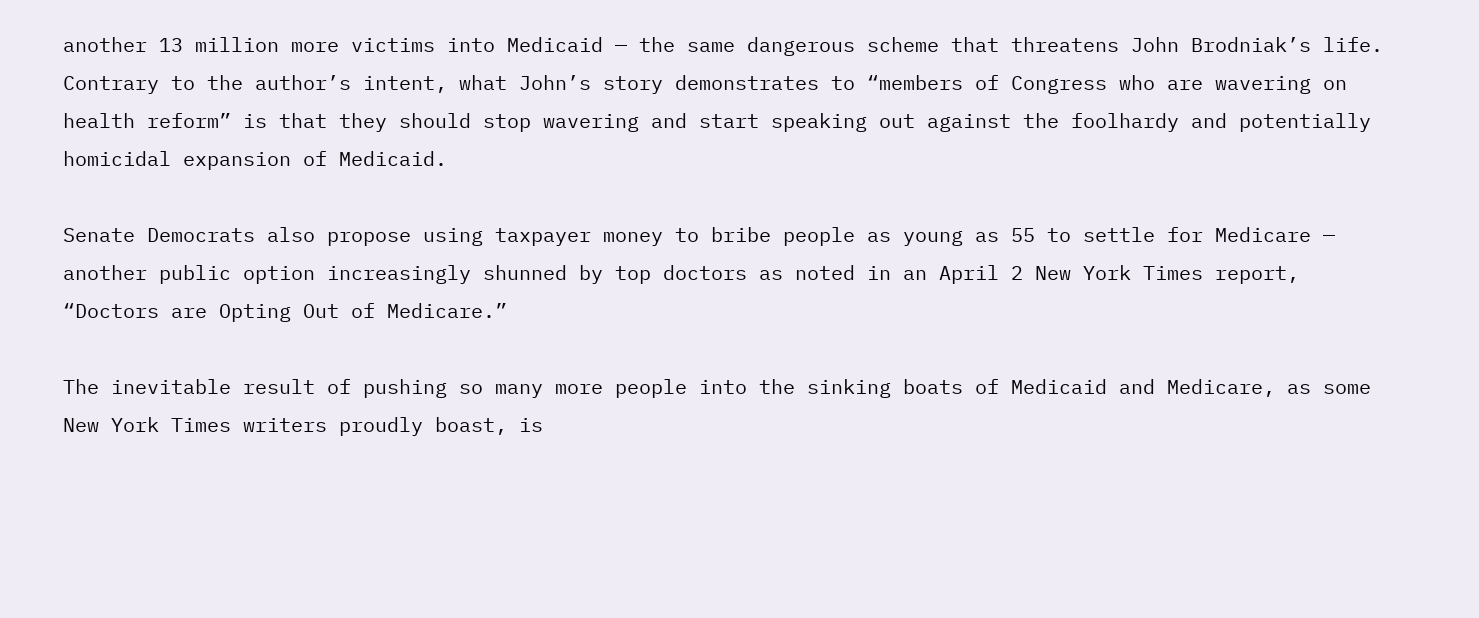another 13 million more victims into Medicaid — the same dangerous scheme that threatens John Brodniak’s life. Contrary to the author’s intent, what John’s story demonstrates to “members of Congress who are wavering on health reform” is that they should stop wavering and start speaking out against the foolhardy and potentially homicidal expansion of Medicaid.

Senate Democrats also propose using taxpayer money to bribe people as young as 55 to settle for Medicare — another public option increasingly shunned by top doctors as noted in an April 2 New York Times report, “Doctors are Opting Out of Medicare.”

The inevitable result of pushing so many more people into the sinking boats of Medicaid and Medicare, as some New York Times writers proudly boast, is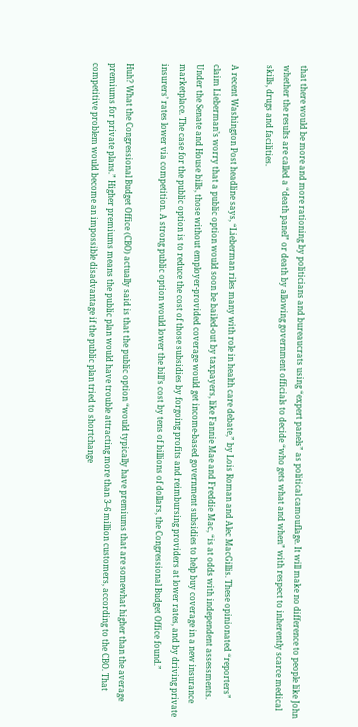that there would be more and more rationing by politicians and bureaucrats using “expert panels” as political camouflage. It will make no difference to people like John whether the results are called a “death panel” or death by allowing government officials to decide “who gets what and when” with respect to inherently scarce medical skills, drugs and facilities.

A recent Washington Post headline says, “Lieberman riles many with role in health care debate,” by Lois Roman and Alec MacGillis. These opinionated “reporters” claim Lieberman’s worry that a public option would soon be bailed‐out by taxpayers, like Fannie Mae and Freddie Mac, “is at odds with independent assessments. Under the Senate and House bills, those without employer‐provided coverage would get income‐based government subsidies to help buy coverage in a new insurance marketplace. The case for the public option is to reduce the cost of those subsidies by forgoing profits and reimbursing providers at lower rates, and by driving private insurers’ rates lower via competition. A strong public option would lower the bill’s cost by tens of billions of dollars, the Congressional Budget Office found.”

Huh? What the Congressional Budget Office (CBO) actually said is that the public option “would typically have premiums that are somewhat higher than the average premiums for private plans.” Higher premiums means the public plan would have trouble attracting more than 3–6 million customers, according to the CBO. That competitive problem would become an impossible disadvantage if the public plan tried to shortchange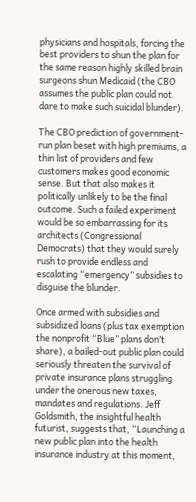physicians and hospitals, forcing the best providers to shun the plan for the same reason highly skilled brain surgeons shun Medicaid (the CBO assumes the public plan could not dare to make such suicidal blunder).

The CBO prediction of government‐run plan beset with high premiums, a thin list of providers and few customers makes good economic sense. But that also makes it politically unlikely to be the final outcome. Such a failed experiment would be so embarrassing for its architects (Congressional Democrats) that they would surely rush to provide endless and escalating “emergency” subsidies to disguise the blunder.

Once armed with subsidies and subsidized loans (plus tax exemption the nonprofit “Blue” plans don’t share), a bailed‐out public plan could seriously threaten the survival of private insurance plans struggling under the onerous new taxes, mandates and regulations. Jeff Goldsmith, the insightful health futurist, suggests that, “Launching a new public plan into the health insurance industry at this moment,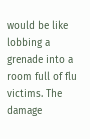would be like lobbing a grenade into a room full of flu victims. The damage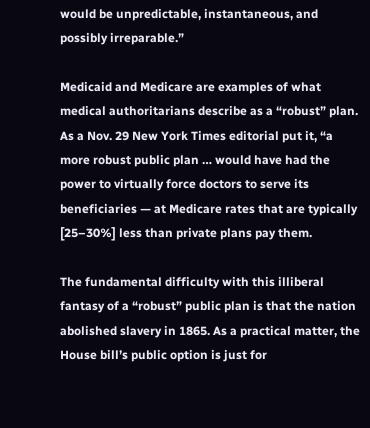would be unpredictable, instantaneous, and possibly irreparable.”

Medicaid and Medicare are examples of what medical authoritarians describe as a “robust” plan. As a Nov. 29 New York Times editorial put it, “a more robust public plan … would have had the power to virtually force doctors to serve its beneficiaries — at Medicare rates that are typically [25–30%] less than private plans pay them.

The fundamental difficulty with this illiberal fantasy of a “robust” public plan is that the nation abolished slavery in 1865. As a practical matter, the House bill’s public option is just for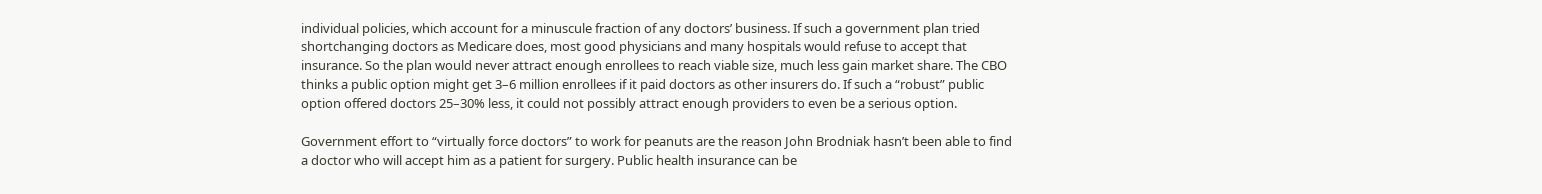individual policies, which account for a minuscule fraction of any doctors’ business. If such a government plan tried shortchanging doctors as Medicare does, most good physicians and many hospitals would refuse to accept that insurance. So the plan would never attract enough enrollees to reach viable size, much less gain market share. The CBO thinks a public option might get 3–6 million enrollees if it paid doctors as other insurers do. If such a “robust” public option offered doctors 25–30% less, it could not possibly attract enough providers to even be a serious option.

Government effort to “virtually force doctors” to work for peanuts are the reason John Brodniak hasn’t been able to find a doctor who will accept him as a patient for surgery. Public health insurance can be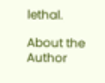lethal.

About the Author